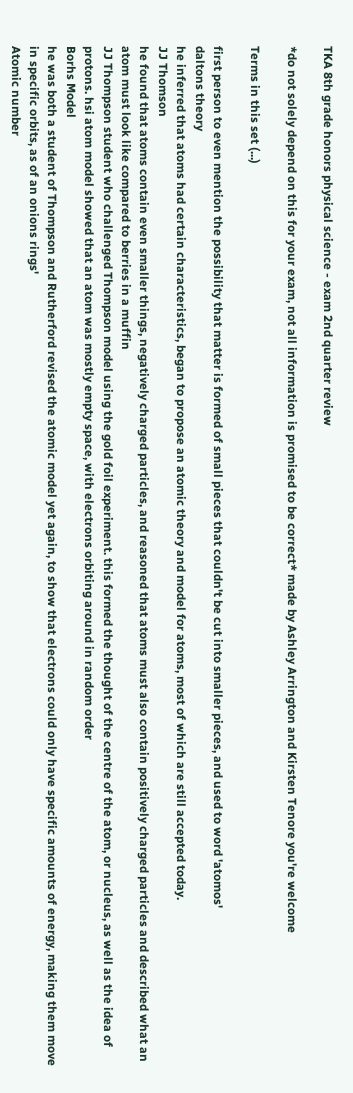TKA 8th grade honors physical science - exam 2nd quarter review

*do not solely depend on this for your exam, not all information is promised to be correct* made by Ashley Arrington and Kirsten Tenore you're welcome

Terms in this set (...)

first person to even mention the possibility that matter is formed of small pieces that couldn't be cut into smaller pieces, and used to word 'atomos'
daltons theory
he inferred that atoms had certain characteristics, began to propose an atomic theory and model for atoms, most of which are still accepted today.
JJ Thomson
he found that atoms contain even smaller things, negatively charged particles, and reasoned that atoms must also contain positively charged particles and described what an atom must look like compared to berries in a muffin
JJ Thompson student who challenged Thompson model using the gold foil experiment. this formed the thought of the centre of the atom, or nucleus, as well as the idea of protons. hsi atom model showed that an atom was mostly empty space, with electrons orbiting around in random order
Borhs Model
he was both a student of Thompson and Rutherford revised the atomic model yet again, to show that electrons could only have specific amounts of energy, making them move in specific orbits, as of an onions rings'
Atomic number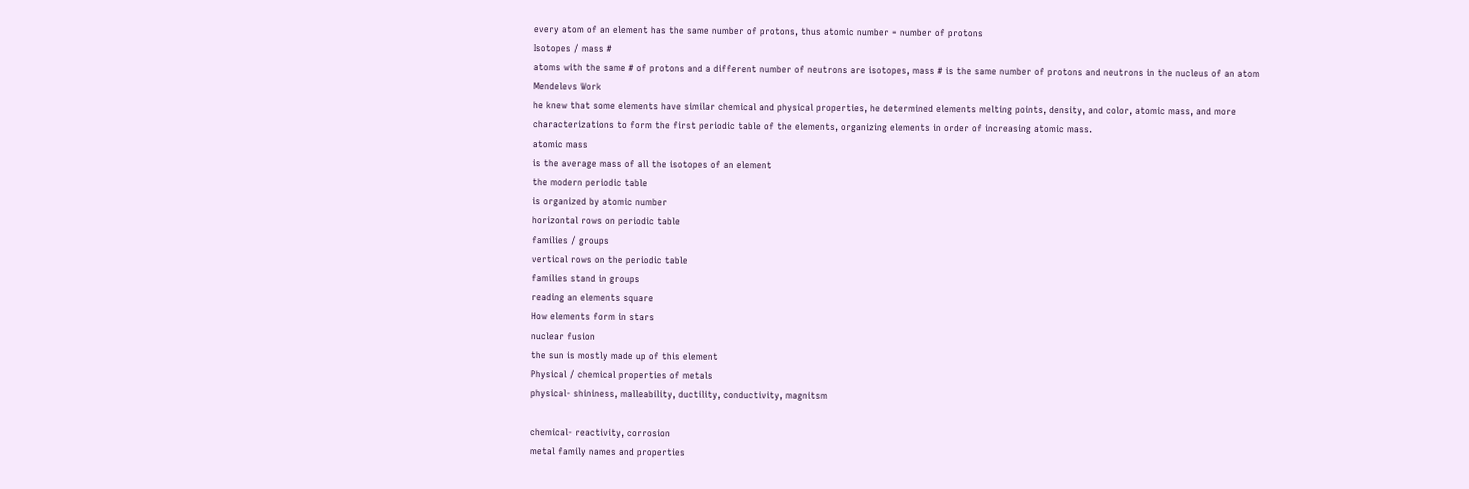every atom of an element has the same number of protons, thus atomic number = number of protons
Isotopes / mass #
atoms with the same # of protons and a different number of neutrons are isotopes, mass # is the same number of protons and neutrons in the nucleus of an atom
Mendelevs Work
he knew that some elements have similar chemical and physical properties, he determined elements melting points, density, and color, atomic mass, and more characterizations to form the first periodic table of the elements, organizing elements in order of increasing atomic mass.
atomic mass
is the average mass of all the isotopes of an element
the modern periodic table
is organized by atomic number
horizontal rows on periodic table
families / groups
vertical rows on the periodic table
families stand in groups
reading an elements square
How elements form in stars
nuclear fusion
the sun is mostly made up of this element
Physical / chemical properties of metals
physical- shininess, malleability, ductility, conductivity, magnitsm

chemical- reactivity, corrosion
metal family names and properties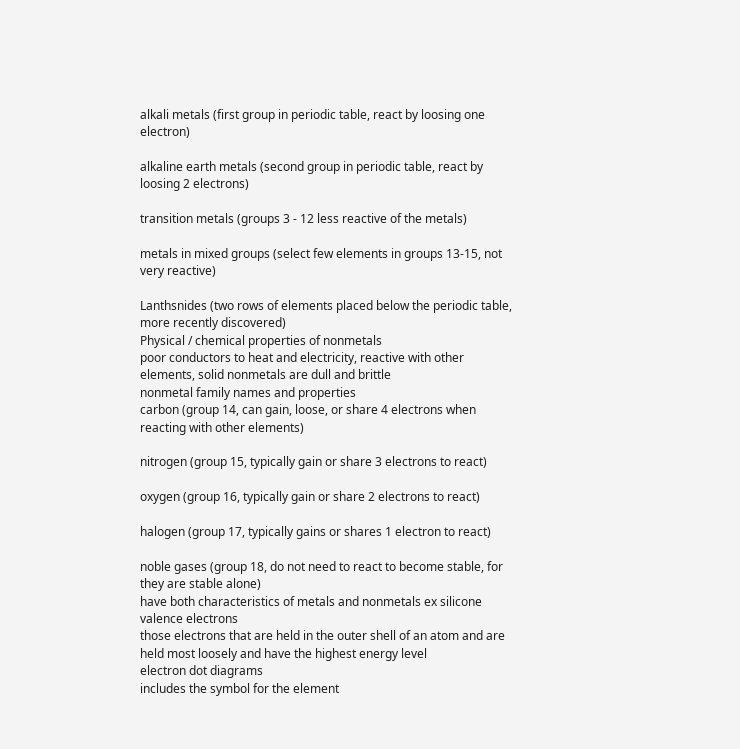alkali metals (first group in periodic table, react by loosing one electron)

alkaline earth metals (second group in periodic table, react by loosing 2 electrons)

transition metals (groups 3 - 12 less reactive of the metals)

metals in mixed groups (select few elements in groups 13-15, not very reactive)

Lanthsnides (two rows of elements placed below the periodic table, more recently discovered)
Physical / chemical properties of nonmetals
poor conductors to heat and electricity, reactive with other elements, solid nonmetals are dull and brittle
nonmetal family names and properties
carbon (group 14, can gain, loose, or share 4 electrons when reacting with other elements)

nitrogen (group 15, typically gain or share 3 electrons to react)

oxygen (group 16, typically gain or share 2 electrons to react)

halogen (group 17, typically gains or shares 1 electron to react)

noble gases (group 18, do not need to react to become stable, for they are stable alone)
have both characteristics of metals and nonmetals ex silicone
valence electrons
those electrons that are held in the outer shell of an atom and are held most loosely and have the highest energy level
electron dot diagrams
includes the symbol for the element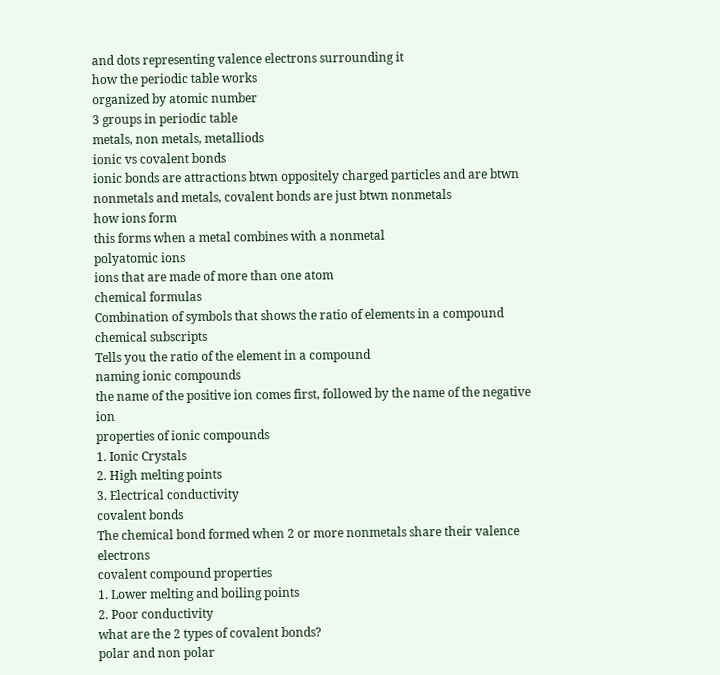and dots representing valence electrons surrounding it
how the periodic table works
organized by atomic number
3 groups in periodic table
metals, non metals, metalliods
ionic vs covalent bonds
ionic bonds are attractions btwn oppositely charged particles and are btwn nonmetals and metals, covalent bonds are just btwn nonmetals
how ions form
this forms when a metal combines with a nonmetal
polyatomic ions
ions that are made of more than one atom
chemical formulas
Combination of symbols that shows the ratio of elements in a compound
chemical subscripts
Tells you the ratio of the element in a compound
naming ionic compounds
the name of the positive ion comes first, followed by the name of the negative ion
properties of ionic compounds
1. Ionic Crystals
2. High melting points
3. Electrical conductivity
covalent bonds
The chemical bond formed when 2 or more nonmetals share their valence electrons
covalent compound properties
1. Lower melting and boiling points
2. Poor conductivity
what are the 2 types of covalent bonds?
polar and non polar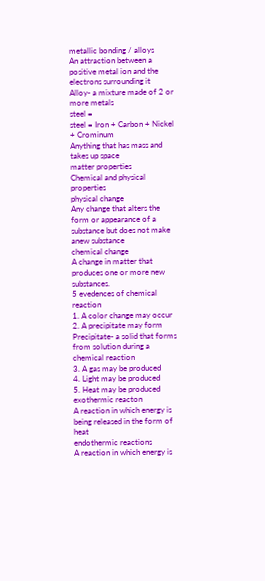metallic bonding / alloys
An attraction between a positive metal ion and the electrons surrounding it
Alloy- a mixture made of 2 or more metals
steel =
steel = Iron + Carbon + Nickel + Crominum
Anything that has mass and takes up space
matter properties
Chemical and physical properties
physical change
Any change that alters the form or appearance of a substance but does not make anew substance
chemical change
A change in matter that produces one or more new substances.
5 evedences of chemical reaction
1. A color change may occur
2. A precipitate may form
Precipitate- a solid that forms from solution during a chemical reaction
3. A gas may be produced
4. Light may be produced
5. Heat may be produced
exothermic reacton
A reaction in which energy is being released in the form of heat
endothermic reactions
A reaction in which energy is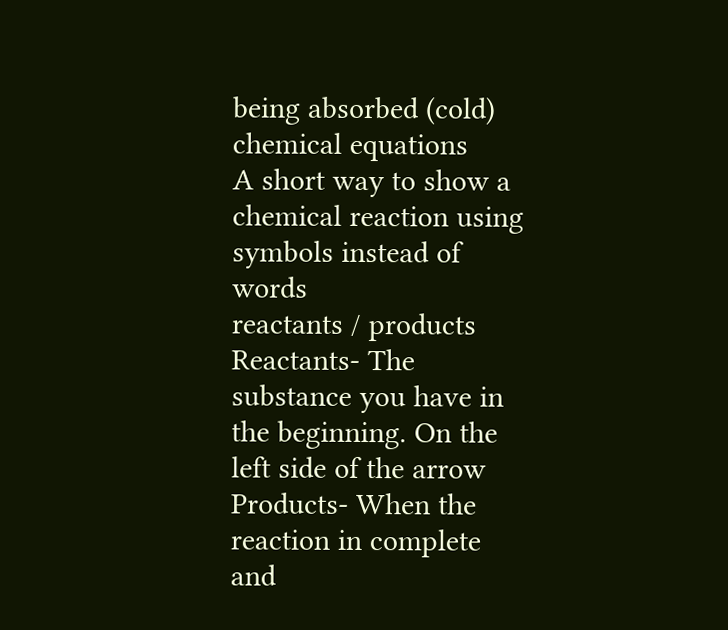being absorbed (cold)
chemical equations
A short way to show a chemical reaction using symbols instead of words
reactants / products
Reactants- The substance you have in the beginning. On the left side of the arrow
Products- When the reaction in complete and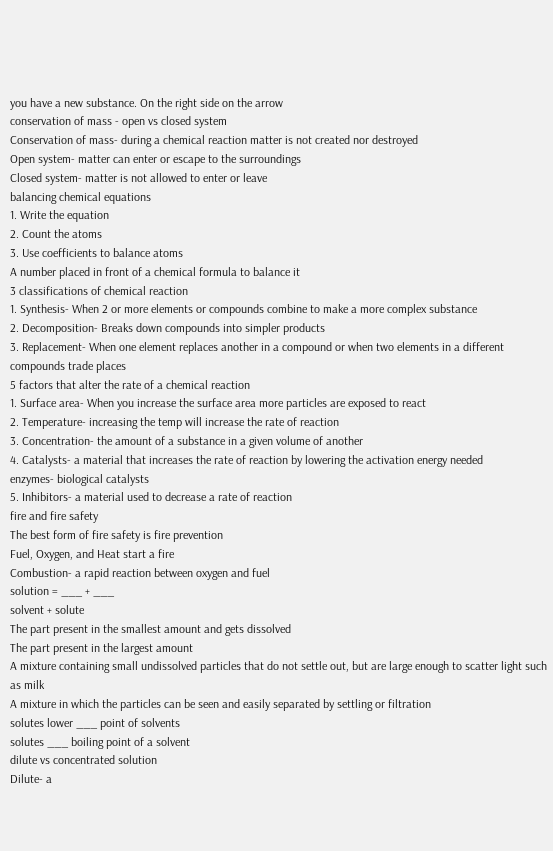you have a new substance. On the right side on the arrow
conservation of mass - open vs closed system
Conservation of mass- during a chemical reaction matter is not created nor destroyed
Open system- matter can enter or escape to the surroundings
Closed system- matter is not allowed to enter or leave
balancing chemical equations
1. Write the equation
2. Count the atoms
3. Use coefficients to balance atoms
A number placed in front of a chemical formula to balance it
3 classifications of chemical reaction
1. Synthesis- When 2 or more elements or compounds combine to make a more complex substance
2. Decomposition- Breaks down compounds into simpler products
3. Replacement- When one element replaces another in a compound or when two elements in a different compounds trade places
5 factors that alter the rate of a chemical reaction
1. Surface area- When you increase the surface area more particles are exposed to react
2. Temperature- increasing the temp will increase the rate of reaction
3. Concentration- the amount of a substance in a given volume of another
4. Catalysts- a material that increases the rate of reaction by lowering the activation energy needed
enzymes- biological catalysts
5. Inhibitors- a material used to decrease a rate of reaction
fire and fire safety
The best form of fire safety is fire prevention
Fuel, Oxygen, and Heat start a fire
Combustion- a rapid reaction between oxygen and fuel
solution = ___ + ___
solvent + solute
The part present in the smallest amount and gets dissolved
The part present in the largest amount
A mixture containing small undissolved particles that do not settle out, but are large enough to scatter light such as milk
A mixture in which the particles can be seen and easily separated by settling or filtration
solutes lower ___ point of solvents
solutes ___ boiling point of a solvent
dilute vs concentrated solution
Dilute- a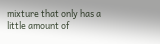mixture that only has a little amount of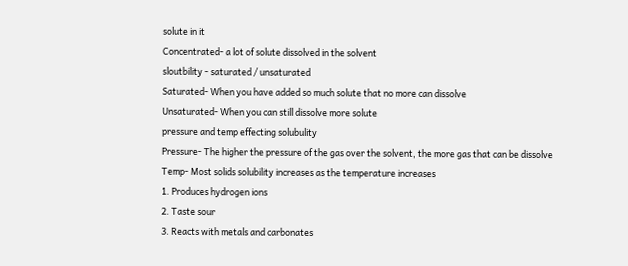solute in it
Concentrated- a lot of solute dissolved in the solvent
sloutbility - saturated / unsaturated
Saturated- When you have added so much solute that no more can dissolve
Unsaturated- When you can still dissolve more solute
pressure and temp effecting solubulity
Pressure- The higher the pressure of the gas over the solvent, the more gas that can be dissolve
Temp- Most solids solubility increases as the temperature increases
1. Produces hydrogen ions
2. Taste sour
3. Reacts with metals and carbonates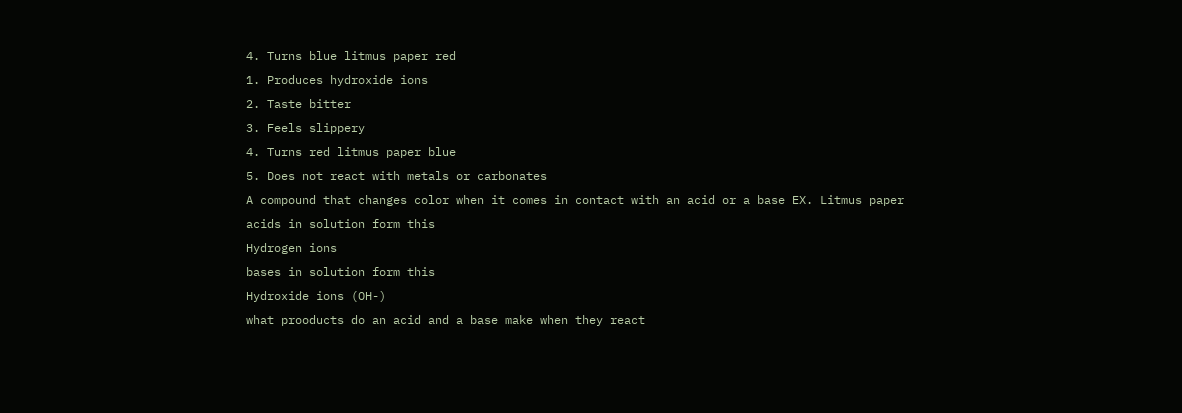4. Turns blue litmus paper red
1. Produces hydroxide ions
2. Taste bitter
3. Feels slippery
4. Turns red litmus paper blue
5. Does not react with metals or carbonates
A compound that changes color when it comes in contact with an acid or a base EX. Litmus paper
acids in solution form this
Hydrogen ions
bases in solution form this
Hydroxide ions (OH-)
what prooducts do an acid and a base make when they react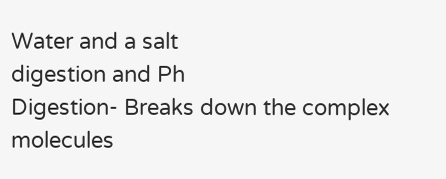Water and a salt
digestion and Ph
Digestion- Breaks down the complex molecules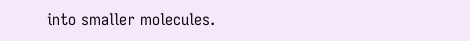into smaller molecules.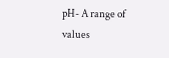pH- A range of values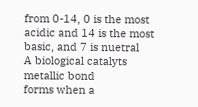from 0-14, 0 is the most acidic and 14 is the most basic, and 7 is nuetral
A biological catalyts
metallic bond
forms when a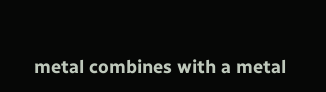metal combines with a metal